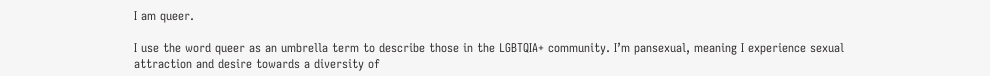I am queer.

I use the word queer as an umbrella term to describe those in the LGBTQIA+ community. I’m pansexual, meaning I experience sexual attraction and desire towards a diversity of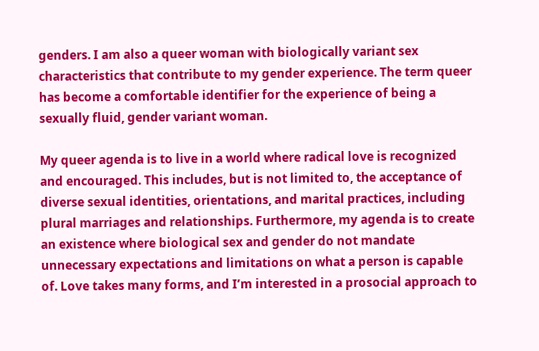genders. I am also a queer woman with biologically variant sex characteristics that contribute to my gender experience. The term queer has become a comfortable identifier for the experience of being a sexually fluid, gender variant woman.

My queer agenda is to live in a world where radical love is recognized and encouraged. This includes, but is not limited to, the acceptance of diverse sexual identities, orientations, and marital practices, including plural marriages and relationships. Furthermore, my agenda is to create an existence where biological sex and gender do not mandate unnecessary expectations and limitations on what a person is capable of. Love takes many forms, and I’m interested in a prosocial approach to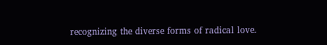recognizing the diverse forms of radical love.